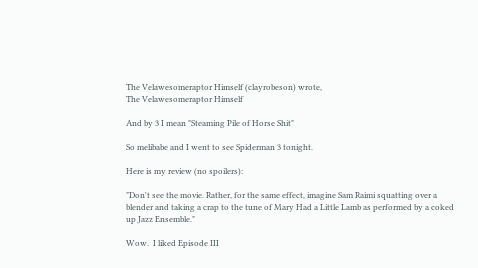The Velawesomeraptor Himself (clayrobeson) wrote,
The Velawesomeraptor Himself

And by 3 I mean "Steaming Pile of Horse Shit"

So melibabe and I went to see Spiderman 3 tonight.

Here is my review (no spoilers):

"Don't see the movie. Rather, for the same effect, imagine Sam Raimi squatting over a blender and taking a crap to the tune of Mary Had a Little Lamb as performed by a coked up Jazz Ensemble."

Wow.  I liked Episode III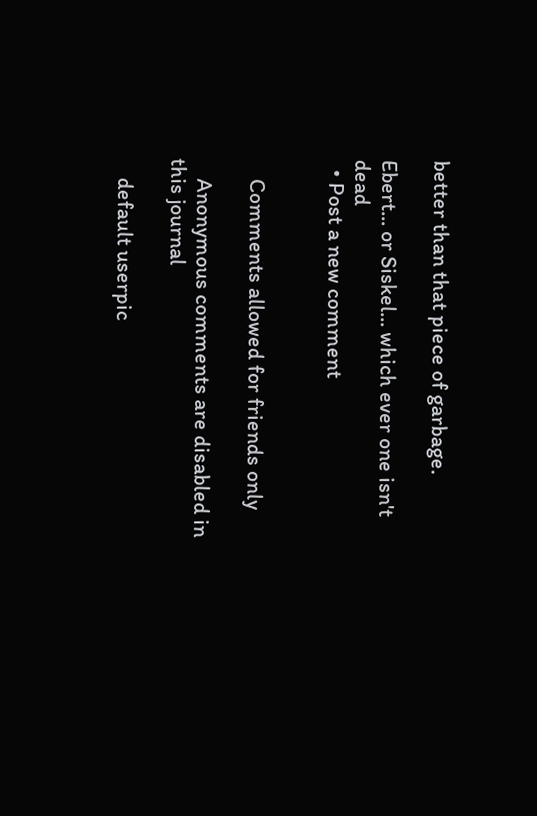better than that piece of garbage.

Ebert... or Siskel... which ever one isn't dead
  • Post a new comment


    Comments allowed for friends only

    Anonymous comments are disabled in this journal

    default userpic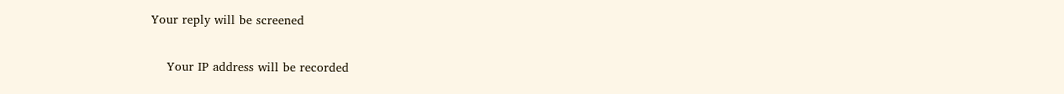Your reply will be screened

    Your IP address will be recorded